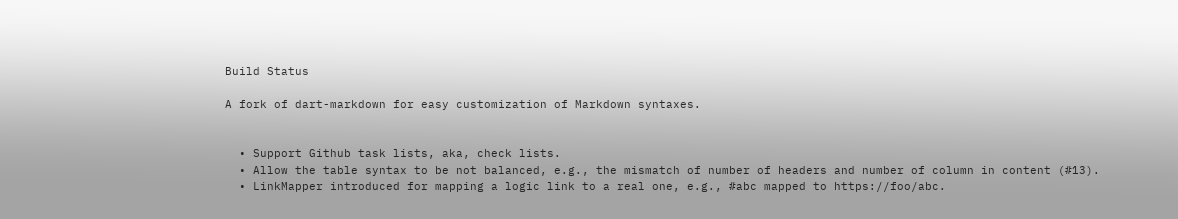Build Status

A fork of dart-markdown for easy customization of Markdown syntaxes.


  • Support Github task lists, aka, check lists.
  • Allow the table syntax to be not balanced, e.g., the mismatch of number of headers and number of column in content (#13).
  • LinkMapper introduced for mapping a logic link to a real one, e.g., #abc mapped to https://foo/abc.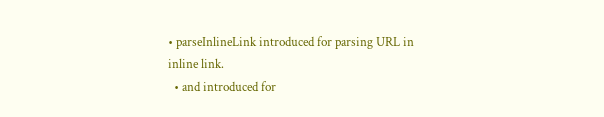• parseInlineLink introduced for parsing URL in inline link.
  • and introduced for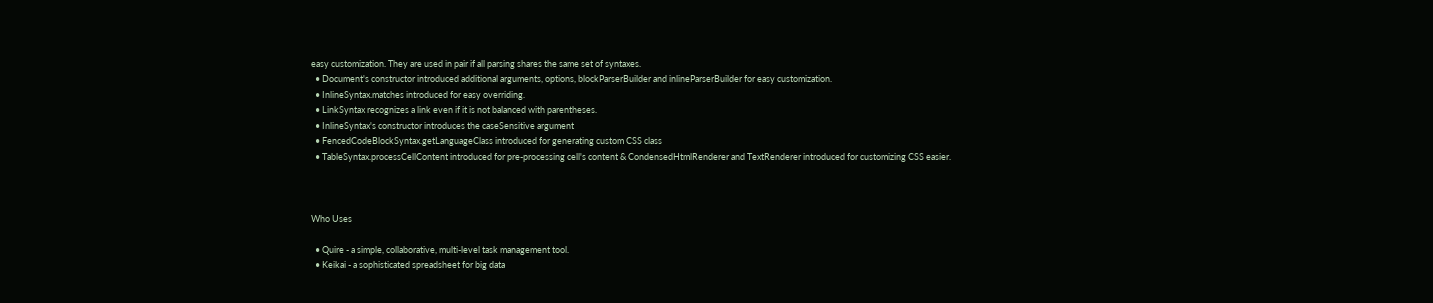easy customization. They are used in pair if all parsing shares the same set of syntaxes.
  • Document's constructor introduced additional arguments, options, blockParserBuilder and inlineParserBuilder for easy customization.
  • InlineSyntax.matches introduced for easy overriding.
  • LinkSyntax recognizes a link even if it is not balanced with parentheses.
  • InlineSyntax's constructor introduces the caseSensitive argument
  • FencedCodeBlockSyntax.getLanguageClass introduced for generating custom CSS class
  • TableSyntax.processCellContent introduced for pre-processing cell's content & CondensedHtmlRenderer and TextRenderer introduced for customizing CSS easier.



Who Uses

  • Quire - a simple, collaborative, multi-level task management tool.
  • Keikai - a sophisticated spreadsheet for big data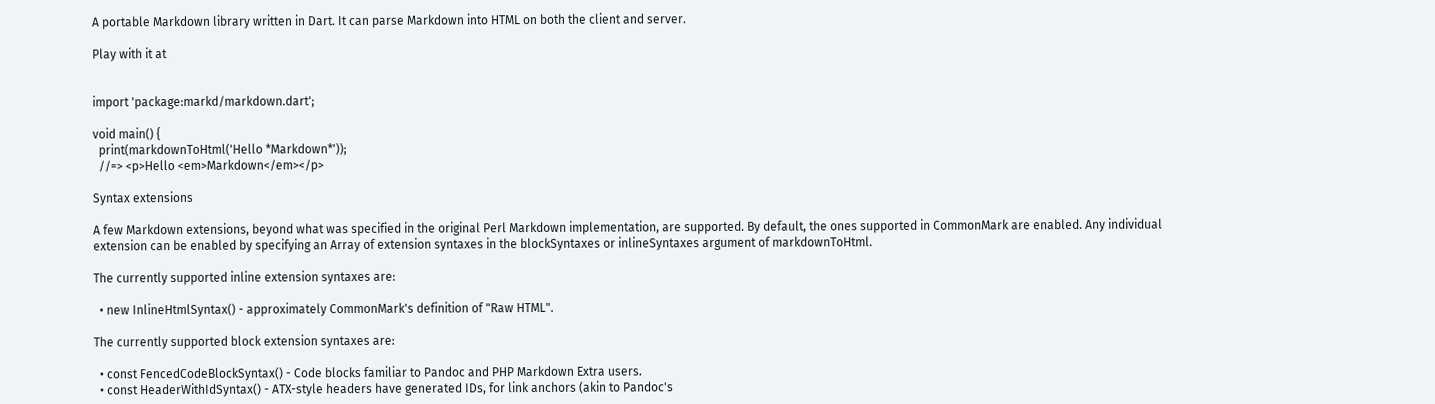A portable Markdown library written in Dart. It can parse Markdown into HTML on both the client and server.

Play with it at


import 'package:markd/markdown.dart';

void main() {
  print(markdownToHtml('Hello *Markdown*'));
  //=> <p>Hello <em>Markdown</em></p>

Syntax extensions

A few Markdown extensions, beyond what was specified in the original Perl Markdown implementation, are supported. By default, the ones supported in CommonMark are enabled. Any individual extension can be enabled by specifying an Array of extension syntaxes in the blockSyntaxes or inlineSyntaxes argument of markdownToHtml.

The currently supported inline extension syntaxes are:

  • new InlineHtmlSyntax() - approximately CommonMark's definition of "Raw HTML".

The currently supported block extension syntaxes are:

  • const FencedCodeBlockSyntax() - Code blocks familiar to Pandoc and PHP Markdown Extra users.
  • const HeaderWithIdSyntax() - ATX-style headers have generated IDs, for link anchors (akin to Pandoc's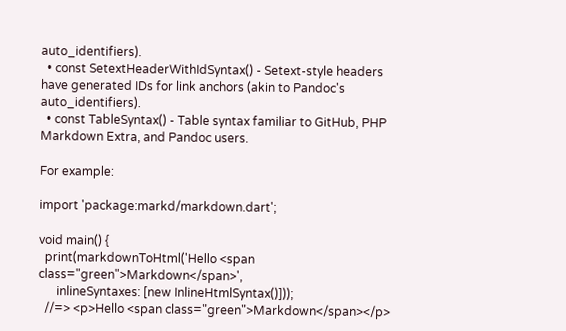auto_identifiers).
  • const SetextHeaderWithIdSyntax() - Setext-style headers have generated IDs for link anchors (akin to Pandoc's auto_identifiers).
  • const TableSyntax() - Table syntax familiar to GitHub, PHP Markdown Extra, and Pandoc users.

For example:

import 'package:markd/markdown.dart';

void main() {
  print(markdownToHtml('Hello <span class="green">Markdown</span>',
      inlineSyntaxes: [new InlineHtmlSyntax()]));
  //=> <p>Hello <span class="green">Markdown</span></p>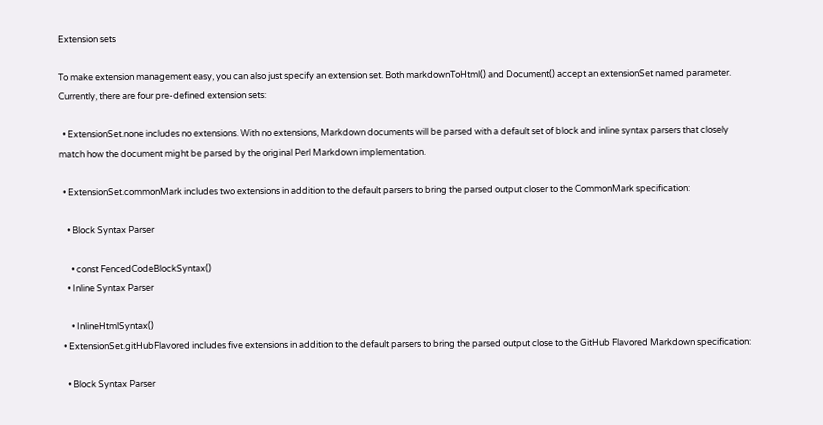Extension sets

To make extension management easy, you can also just specify an extension set. Both markdownToHtml() and Document() accept an extensionSet named parameter. Currently, there are four pre-defined extension sets:

  • ExtensionSet.none includes no extensions. With no extensions, Markdown documents will be parsed with a default set of block and inline syntax parsers that closely match how the document might be parsed by the original Perl Markdown implementation.

  • ExtensionSet.commonMark includes two extensions in addition to the default parsers to bring the parsed output closer to the CommonMark specification:

    • Block Syntax Parser

      • const FencedCodeBlockSyntax()
    • Inline Syntax Parser

      • InlineHtmlSyntax()
  • ExtensionSet.gitHubFlavored includes five extensions in addition to the default parsers to bring the parsed output close to the GitHub Flavored Markdown specification:

    • Block Syntax Parser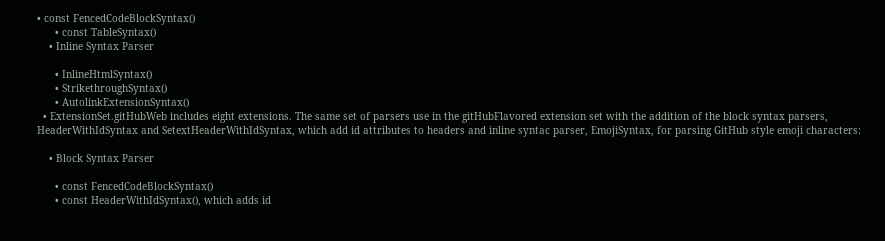• const FencedCodeBlockSyntax()
      • const TableSyntax()
    • Inline Syntax Parser

      • InlineHtmlSyntax()
      • StrikethroughSyntax()
      • AutolinkExtensionSyntax()
  • ExtensionSet.gitHubWeb includes eight extensions. The same set of parsers use in the gitHubFlavored extension set with the addition of the block syntax parsers, HeaderWithIdSyntax and SetextHeaderWithIdSyntax, which add id attributes to headers and inline syntac parser, EmojiSyntax, for parsing GitHub style emoji characters:

    • Block Syntax Parser

      • const FencedCodeBlockSyntax()
      • const HeaderWithIdSyntax(), which adds id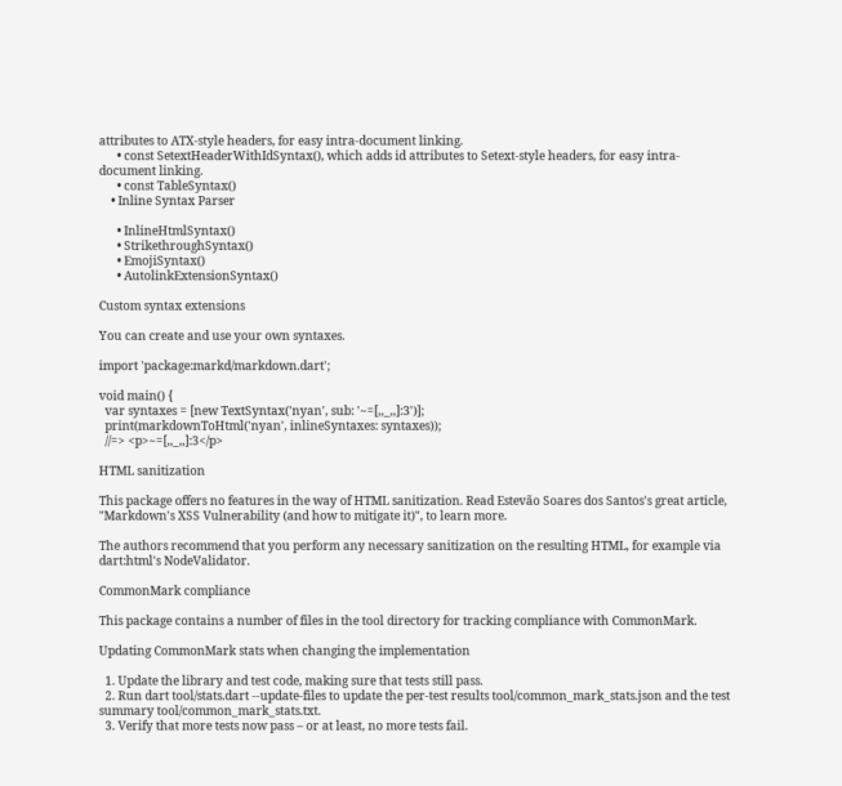attributes to ATX-style headers, for easy intra-document linking.
      • const SetextHeaderWithIdSyntax(), which adds id attributes to Setext-style headers, for easy intra-document linking.
      • const TableSyntax()
    • Inline Syntax Parser

      • InlineHtmlSyntax()
      • StrikethroughSyntax()
      • EmojiSyntax()
      • AutolinkExtensionSyntax()

Custom syntax extensions

You can create and use your own syntaxes.

import 'package:markd/markdown.dart';

void main() {
  var syntaxes = [new TextSyntax('nyan', sub: '~=[,,_,,]:3')];
  print(markdownToHtml('nyan', inlineSyntaxes: syntaxes));
  //=> <p>~=[,,_,,]:3</p>

HTML sanitization

This package offers no features in the way of HTML sanitization. Read Estevão Soares dos Santos's great article, "Markdown's XSS Vulnerability (and how to mitigate it)", to learn more.

The authors recommend that you perform any necessary sanitization on the resulting HTML, for example via dart:html's NodeValidator.

CommonMark compliance

This package contains a number of files in the tool directory for tracking compliance with CommonMark.

Updating CommonMark stats when changing the implementation

  1. Update the library and test code, making sure that tests still pass.
  2. Run dart tool/stats.dart --update-files to update the per-test results tool/common_mark_stats.json and the test summary tool/common_mark_stats.txt.
  3. Verify that more tests now pass – or at least, no more tests fail.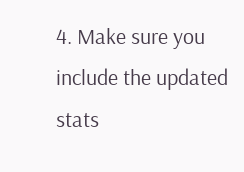4. Make sure you include the updated stats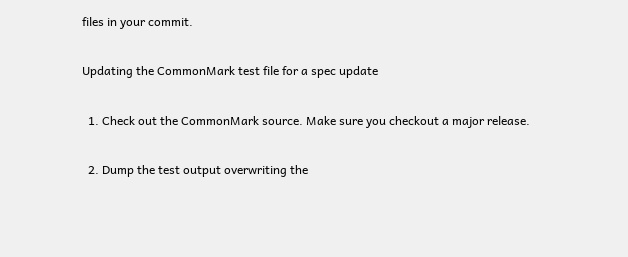files in your commit.

Updating the CommonMark test file for a spec update

  1. Check out the CommonMark source. Make sure you checkout a major release.

  2. Dump the test output overwriting the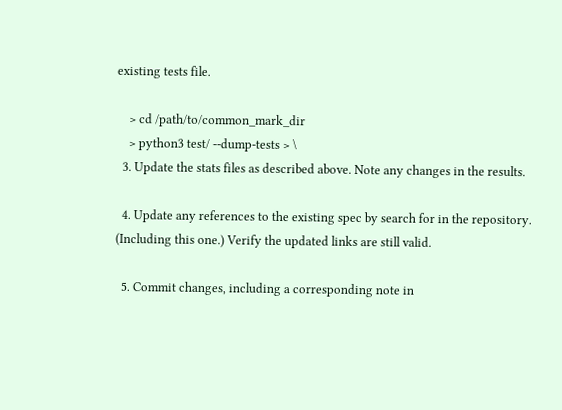existing tests file.

    > cd /path/to/common_mark_dir
    > python3 test/ --dump-tests > \
  3. Update the stats files as described above. Note any changes in the results.

  4. Update any references to the existing spec by search for in the repository. (Including this one.) Verify the updated links are still valid.

  5. Commit changes, including a corresponding note in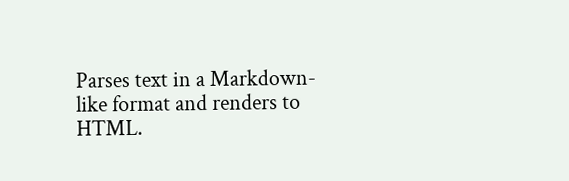Parses text in a Markdown-like format and renders to HTML.